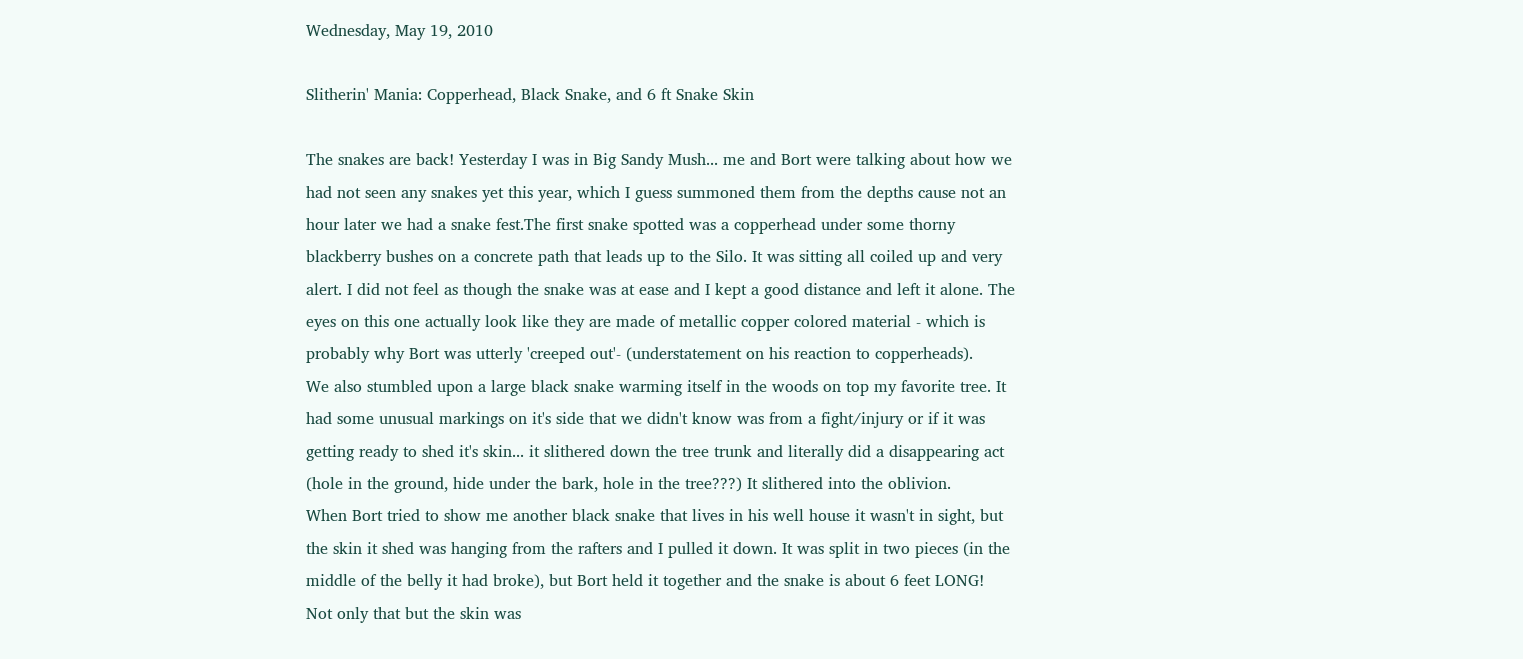Wednesday, May 19, 2010

Slitherin' Mania: Copperhead, Black Snake, and 6 ft Snake Skin

The snakes are back! Yesterday I was in Big Sandy Mush... me and Bort were talking about how we had not seen any snakes yet this year, which I guess summoned them from the depths cause not an hour later we had a snake fest.The first snake spotted was a copperhead under some thorny blackberry bushes on a concrete path that leads up to the Silo. It was sitting all coiled up and very alert. I did not feel as though the snake was at ease and I kept a good distance and left it alone. The eyes on this one actually look like they are made of metallic copper colored material - which is probably why Bort was utterly 'creeped out'- (understatement on his reaction to copperheads).
We also stumbled upon a large black snake warming itself in the woods on top my favorite tree. It had some unusual markings on it's side that we didn't know was from a fight/injury or if it was getting ready to shed it's skin... it slithered down the tree trunk and literally did a disappearing act (hole in the ground, hide under the bark, hole in the tree???) It slithered into the oblivion.
When Bort tried to show me another black snake that lives in his well house it wasn't in sight, but the skin it shed was hanging from the rafters and I pulled it down. It was split in two pieces (in the middle of the belly it had broke), but Bort held it together and the snake is about 6 feet LONG!
Not only that but the skin was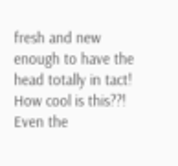fresh and new enough to have the head totally in tact! How cool is this??! Even the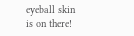eyeball skin is on there!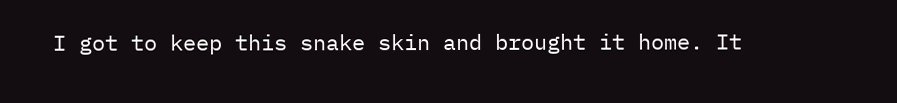I got to keep this snake skin and brought it home. It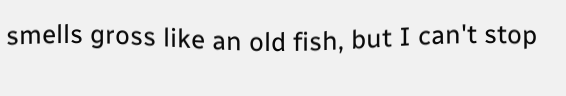smells gross like an old fish, but I can't stop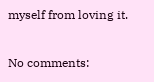myself from loving it.

No comments: